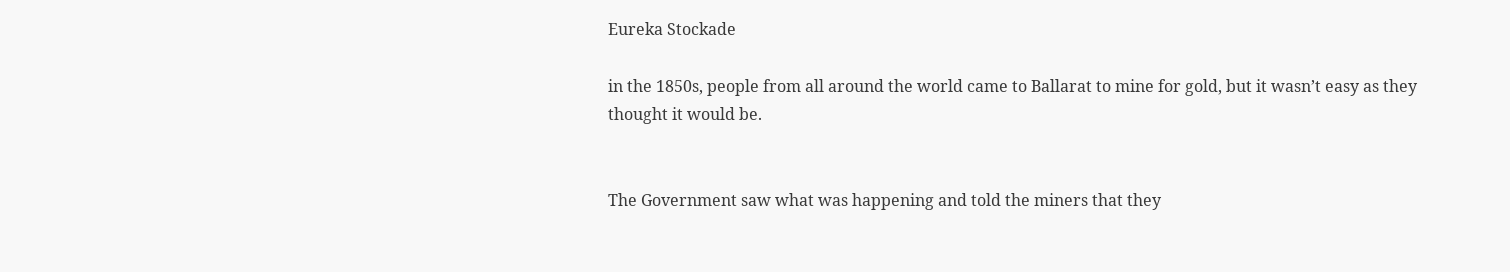Eureka Stockade

in the 1850s, people from all around the world came to Ballarat to mine for gold, but it wasn’t easy as they thought it would be.


The Government saw what was happening and told the miners that they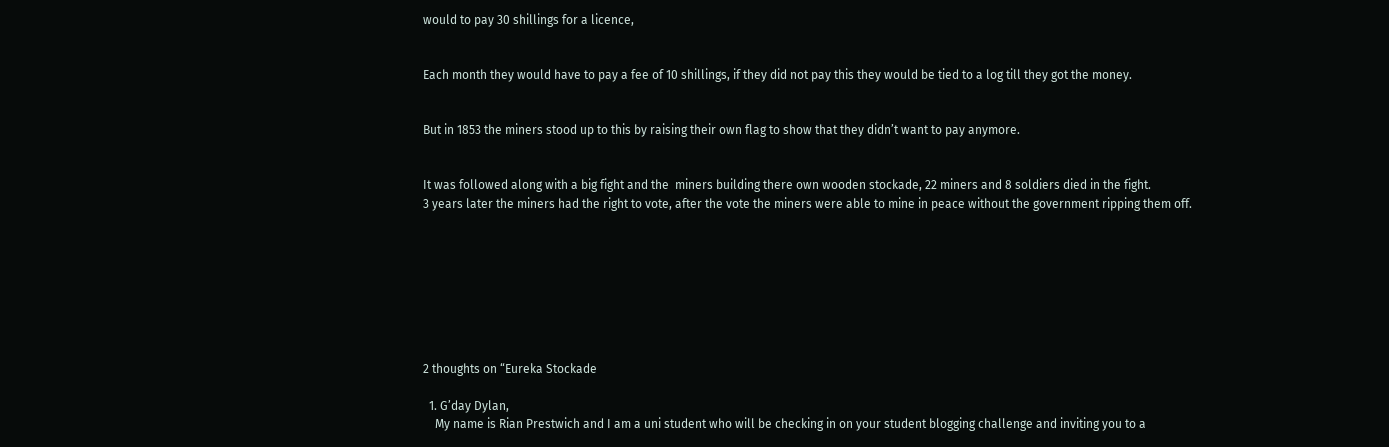would to pay 30 shillings for a licence,


Each month they would have to pay a fee of 10 shillings, if they did not pay this they would be tied to a log till they got the money.


But in 1853 the miners stood up to this by raising their own flag to show that they didn’t want to pay anymore.


It was followed along with a big fight and the  miners building there own wooden stockade, 22 miners and 8 soldiers died in the fight.
3 years later the miners had the right to vote, after the vote the miners were able to mine in peace without the government ripping them off.








2 thoughts on “Eureka Stockade

  1. G’day Dylan,
    My name is Rian Prestwich and I am a uni student who will be checking in on your student blogging challenge and inviting you to a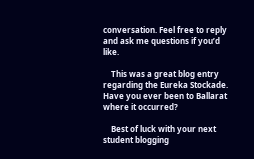conversation. Feel free to reply and ask me questions if you’d like.

    This was a great blog entry regarding the Eureka Stockade. Have you ever been to Ballarat where it occurred?

    Best of luck with your next student blogging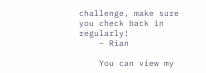challenge, make sure you check back in regularly!
    – Rian

    You can view my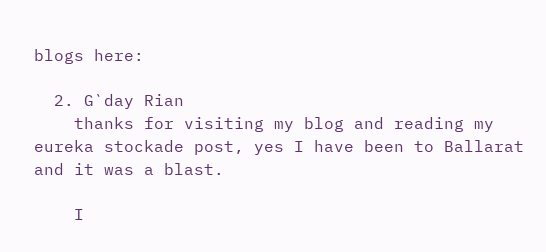blogs here:

  2. G`day Rian
    thanks for visiting my blog and reading my eureka stockade post, yes I have been to Ballarat and it was a blast.

    I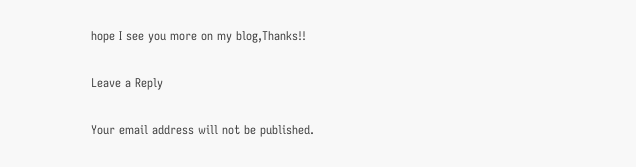hope I see you more on my blog,Thanks!!

Leave a Reply

Your email address will not be published.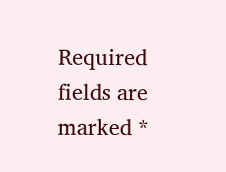Required fields are marked *